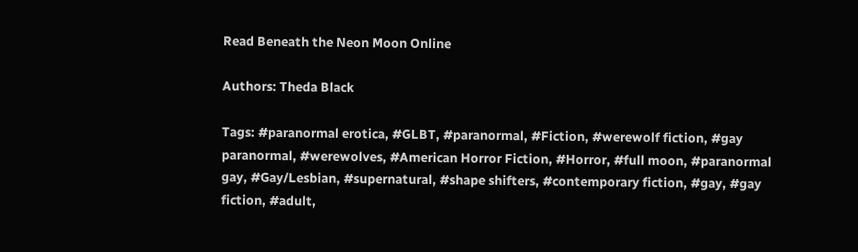Read Beneath the Neon Moon Online

Authors: Theda Black

Tags: #paranormal erotica, #GLBT, #paranormal, #Fiction, #werewolf fiction, #gay paranormal, #werewolves, #American Horror Fiction, #Horror, #full moon, #paranormal gay, #Gay/Lesbian, #supernatural, #shape shifters, #contemporary fiction, #gay, #gay fiction, #adult,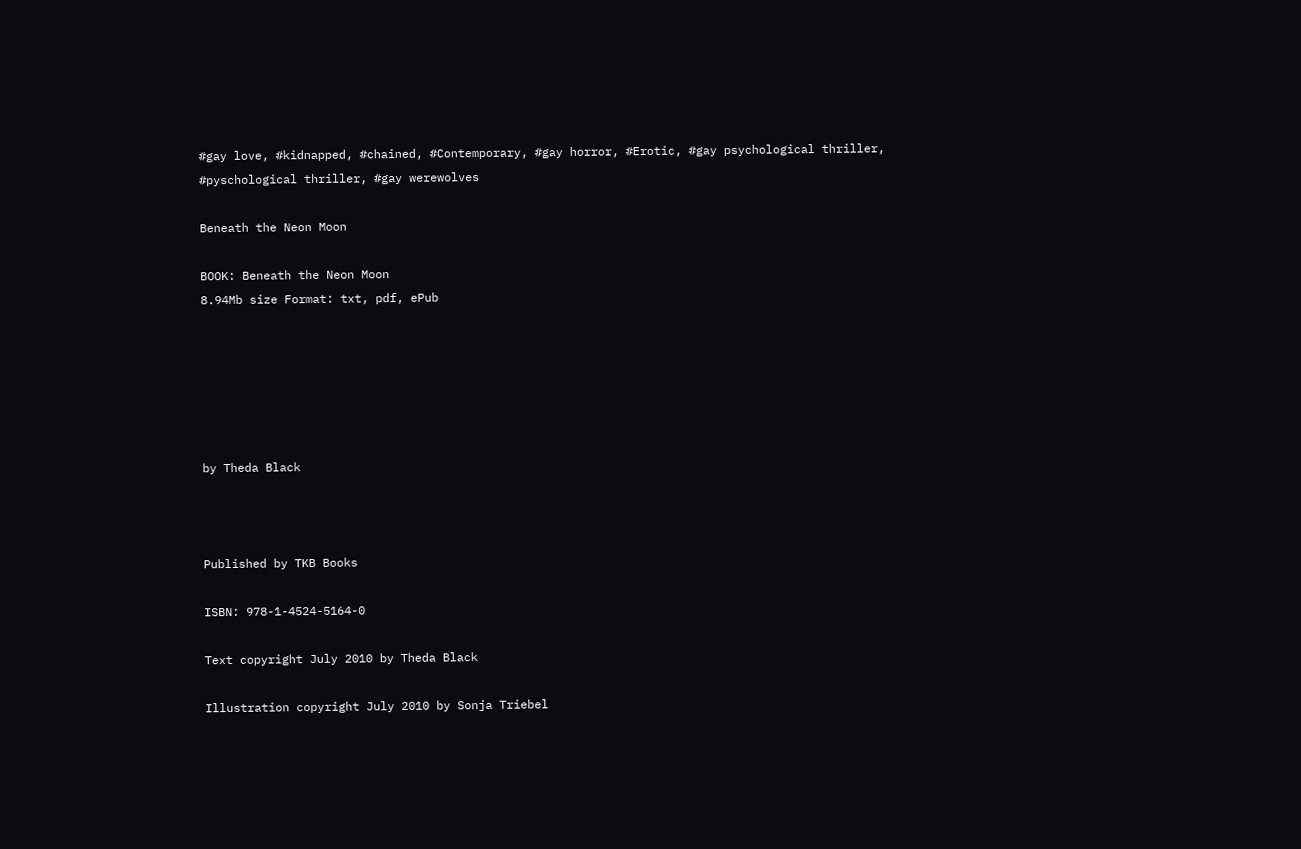#gay love, #kidnapped, #chained, #Contemporary, #gay horror, #Erotic, #gay psychological thriller, #pyschological thriller, #gay werewolves

Beneath the Neon Moon

BOOK: Beneath the Neon Moon
8.94Mb size Format: txt, pdf, ePub






by Theda Black



Published by TKB Books

ISBN: 978-1-4524-5164-0

Text copyright July 2010 by Theda Black

Illustration copyright July 2010 by Sonja Triebel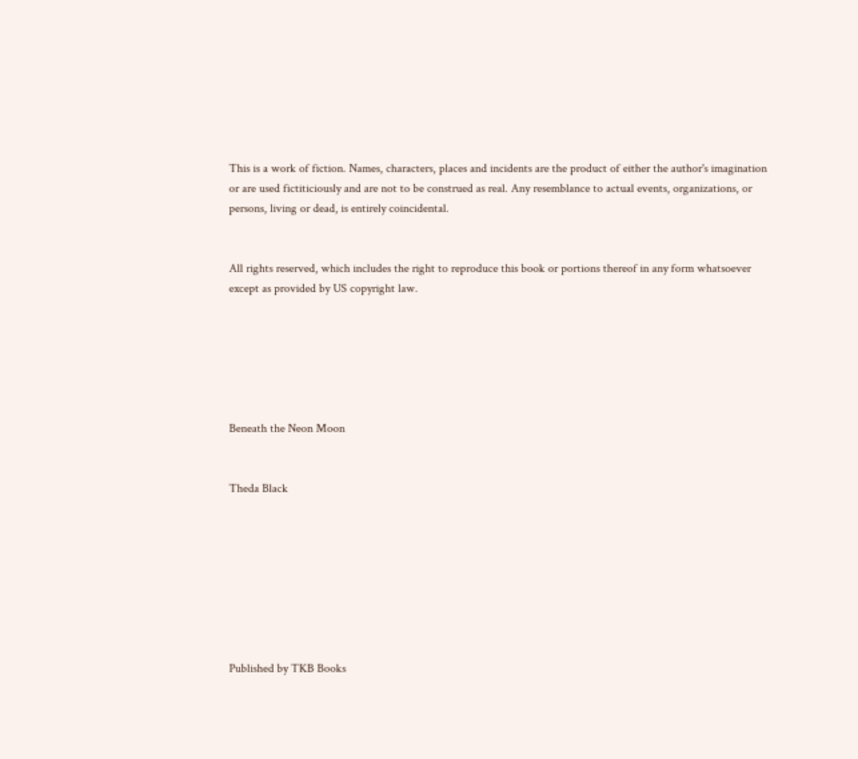This is a work of fiction. Names, characters, places and incidents are the product of either the author's imagination or are used fictiticiously and are not to be construed as real. Any resemblance to actual events, organizations, or persons, living or dead, is entirely coincidental.


All rights reserved, which includes the right to reproduce this book or portions thereof in any form whatsoever except as provided by US copyright law.






Beneath the Neon Moon


Theda Black








Published by TKB Books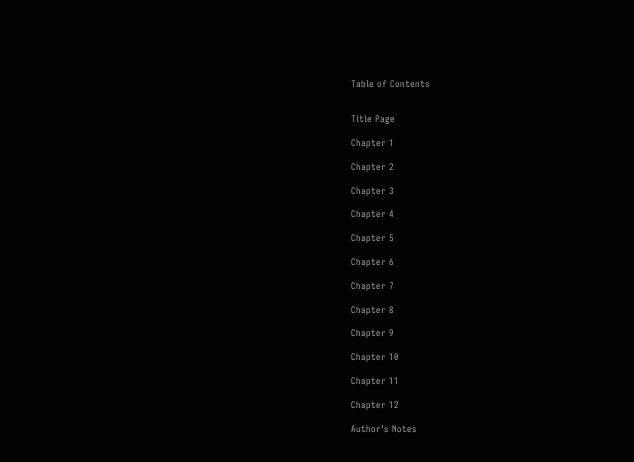Table of Contents


Title Page

Chapter 1

Chapter 2

Chapter 3

Chapter 4

Chapter 5

Chapter 6

Chapter 7

Chapter 8

Chapter 9

Chapter 10

Chapter 11

Chapter 12

Author's Notes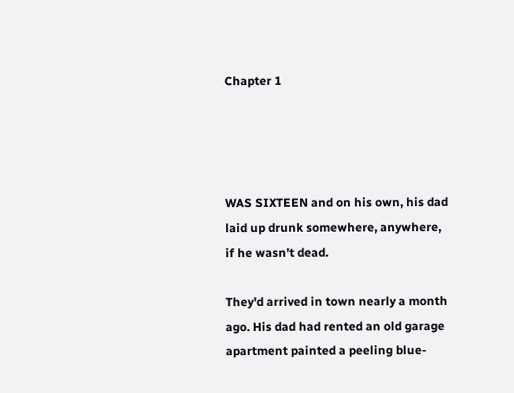Chapter 1




WAS SIXTEEN and on his own, his dad laid up drunk somewhere, anywhere, if he wasn't dead.

They'd arrived in town nearly a month ago. His dad had rented an old garage apartment painted a peeling blue-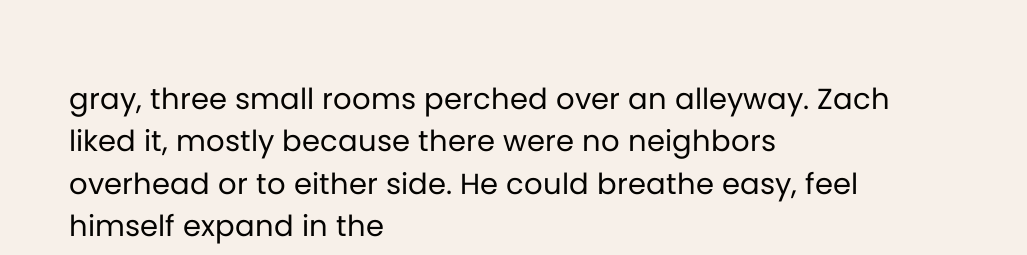gray, three small rooms perched over an alleyway. Zach liked it, mostly because there were no neighbors overhead or to either side. He could breathe easy, feel himself expand in the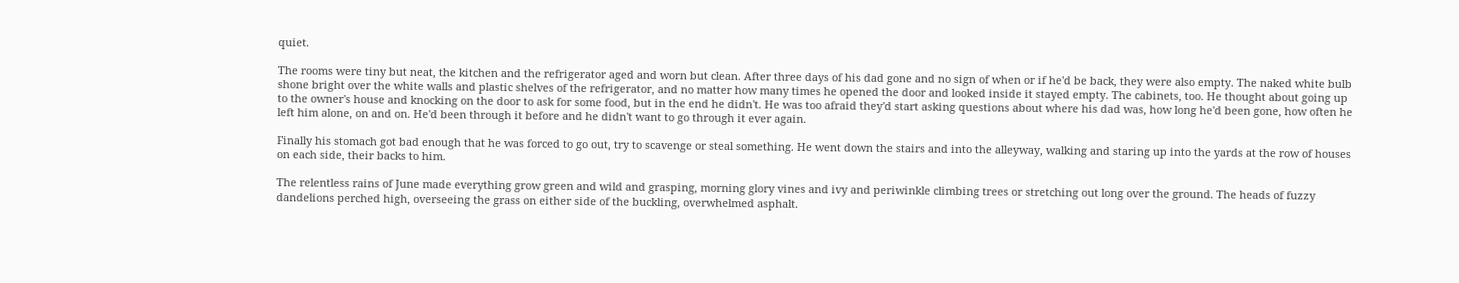quiet.

The rooms were tiny but neat, the kitchen and the refrigerator aged and worn but clean. After three days of his dad gone and no sign of when or if he'd be back, they were also empty. The naked white bulb shone bright over the white walls and plastic shelves of the refrigerator, and no matter how many times he opened the door and looked inside it stayed empty. The cabinets, too. He thought about going up to the owner's house and knocking on the door to ask for some food, but in the end he didn't. He was too afraid they'd start asking questions about where his dad was, how long he'd been gone, how often he left him alone, on and on. He'd been through it before and he didn't want to go through it ever again.

Finally his stomach got bad enough that he was forced to go out, try to scavenge or steal something. He went down the stairs and into the alleyway, walking and staring up into the yards at the row of houses on each side, their backs to him.

The relentless rains of June made everything grow green and wild and grasping, morning glory vines and ivy and periwinkle climbing trees or stretching out long over the ground. The heads of fuzzy dandelions perched high, overseeing the grass on either side of the buckling, overwhelmed asphalt.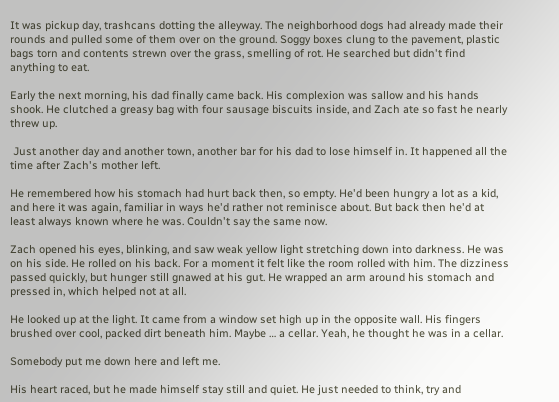It was pickup day, trashcans dotting the alleyway. The neighborhood dogs had already made their rounds and pulled some of them over on the ground. Soggy boxes clung to the pavement, plastic bags torn and contents strewn over the grass, smelling of rot. He searched but didn't find anything to eat.

Early the next morning, his dad finally came back. His complexion was sallow and his hands shook. He clutched a greasy bag with four sausage biscuits inside, and Zach ate so fast he nearly threw up.

 Just another day and another town, another bar for his dad to lose himself in. It happened all the time after Zach's mother left.

He remembered how his stomach had hurt back then, so empty. He'd been hungry a lot as a kid, and here it was again, familiar in ways he'd rather not reminisce about. But back then he'd at least always known where he was. Couldn't say the same now.

Zach opened his eyes, blinking, and saw weak yellow light stretching down into darkness. He was on his side. He rolled on his back. For a moment it felt like the room rolled with him. The dizziness passed quickly, but hunger still gnawed at his gut. He wrapped an arm around his stomach and pressed in, which helped not at all.

He looked up at the light. It came from a window set high up in the opposite wall. His fingers brushed over cool, packed dirt beneath him. Maybe … a cellar. Yeah, he thought he was in a cellar.

Somebody put me down here and left me.

His heart raced, but he made himself stay still and quiet. He just needed to think, try and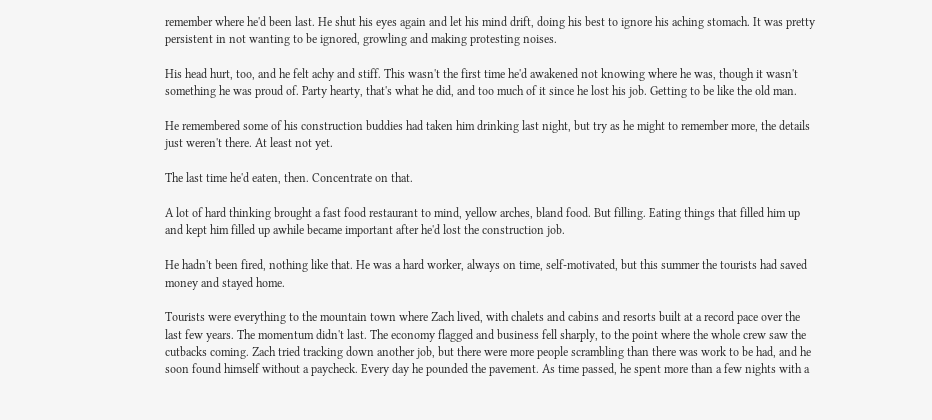remember where he'd been last. He shut his eyes again and let his mind drift, doing his best to ignore his aching stomach. It was pretty persistent in not wanting to be ignored, growling and making protesting noises.

His head hurt, too, and he felt achy and stiff. This wasn't the first time he'd awakened not knowing where he was, though it wasn't something he was proud of. Party hearty, that's what he did, and too much of it since he lost his job. Getting to be like the old man.

He remembered some of his construction buddies had taken him drinking last night, but try as he might to remember more, the details just weren't there. At least not yet.

The last time he'd eaten, then. Concentrate on that.

A lot of hard thinking brought a fast food restaurant to mind, yellow arches, bland food. But filling. Eating things that filled him up and kept him filled up awhile became important after he'd lost the construction job.

He hadn't been fired, nothing like that. He was a hard worker, always on time, self-motivated, but this summer the tourists had saved money and stayed home.

Tourists were everything to the mountain town where Zach lived, with chalets and cabins and resorts built at a record pace over the last few years. The momentum didn't last. The economy flagged and business fell sharply, to the point where the whole crew saw the cutbacks coming. Zach tried tracking down another job, but there were more people scrambling than there was work to be had, and he soon found himself without a paycheck. Every day he pounded the pavement. As time passed, he spent more than a few nights with a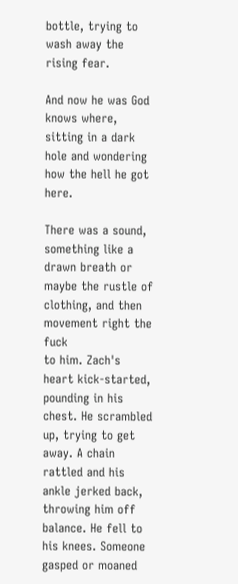bottle, trying to wash away the rising fear.

And now he was God knows where, sitting in a dark hole and wondering how the hell he got here.

There was a sound, something like a drawn breath or maybe the rustle of clothing, and then movement right the fuck
to him. Zach's heart kick-started, pounding in his chest. He scrambled up, trying to get away. A chain rattled and his ankle jerked back, throwing him off balance. He fell to his knees. Someone gasped or moaned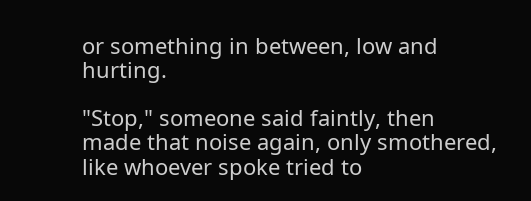or something in between, low and hurting.

"Stop," someone said faintly, then made that noise again, only smothered, like whoever spoke tried to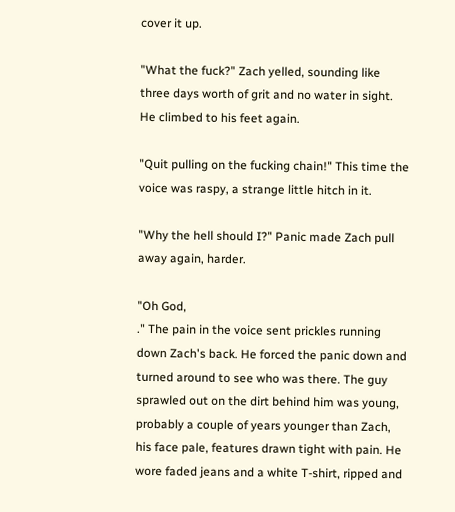cover it up.

"What the fuck?" Zach yelled, sounding like three days worth of grit and no water in sight. He climbed to his feet again.

"Quit pulling on the fucking chain!" This time the voice was raspy, a strange little hitch in it.

"Why the hell should I?" Panic made Zach pull away again, harder.

"Oh God,
." The pain in the voice sent prickles running down Zach's back. He forced the panic down and turned around to see who was there. The guy sprawled out on the dirt behind him was young, probably a couple of years younger than Zach, his face pale, features drawn tight with pain. He wore faded jeans and a white T-shirt, ripped and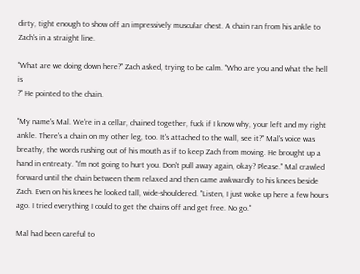dirty, tight enough to show off an impressively muscular chest. A chain ran from his ankle to Zach's in a straight line.

"What are we doing down here?" Zach asked, trying to be calm. "Who are you and what the hell is
?" He pointed to the chain.

"My name's Mal. We're in a cellar, chained together, fuck if I know why, your left and my right ankle. There's a chain on my other leg, too. It's attached to the wall, see it?" Mal's voice was breathy, the words rushing out of his mouth as if to keep Zach from moving. He brought up a hand in entreaty. "I'm not going to hurt you. Don't pull away again, okay? Please." Mal crawled forward until the chain between them relaxed and then came awkwardly to his knees beside Zach. Even on his knees he looked tall, wide-shouldered. "Listen, I just woke up here a few hours ago. I tried everything I could to get the chains off and get free. No go."

Mal had been careful to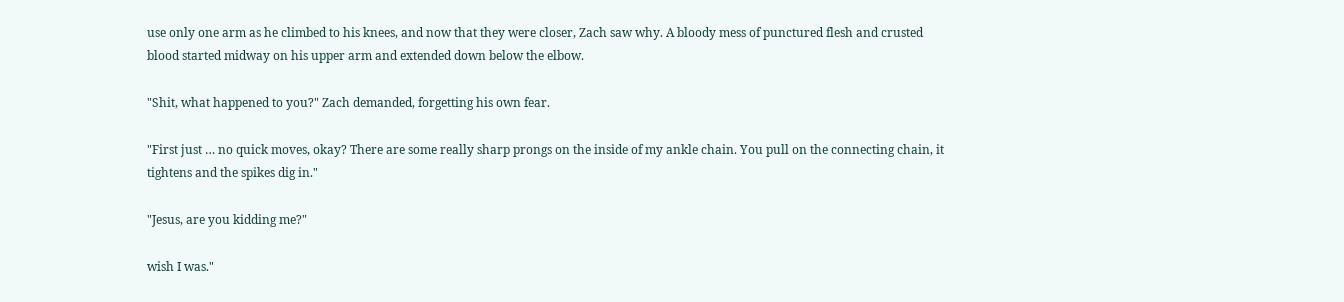use only one arm as he climbed to his knees, and now that they were closer, Zach saw why. A bloody mess of punctured flesh and crusted blood started midway on his upper arm and extended down below the elbow.

"Shit, what happened to you?" Zach demanded, forgetting his own fear.

"First just … no quick moves, okay? There are some really sharp prongs on the inside of my ankle chain. You pull on the connecting chain, it tightens and the spikes dig in."

"Jesus, are you kidding me?"

wish I was."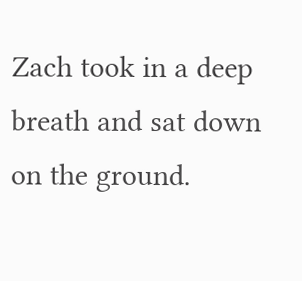Zach took in a deep breath and sat down on the ground.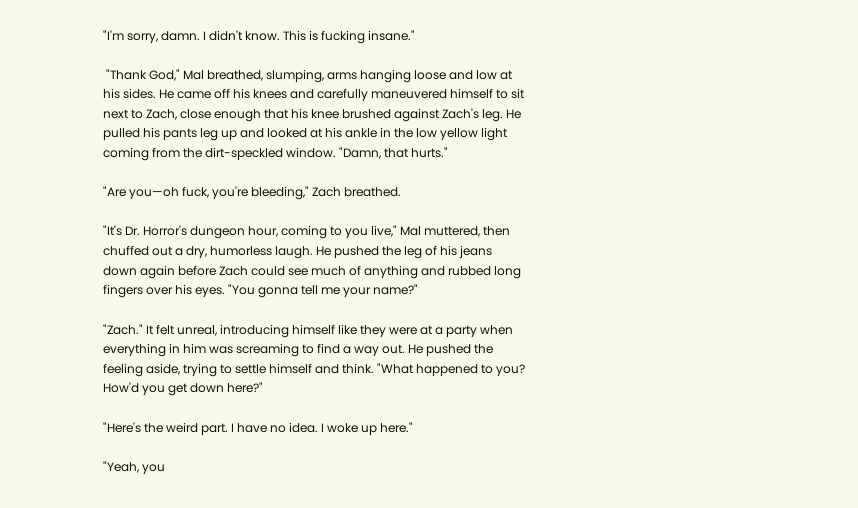"I'm sorry, damn. I didn't know. This is fucking insane."

 "Thank God," Mal breathed, slumping, arms hanging loose and low at his sides. He came off his knees and carefully maneuvered himself to sit next to Zach, close enough that his knee brushed against Zach's leg. He pulled his pants leg up and looked at his ankle in the low yellow light coming from the dirt-speckled window. "Damn, that hurts."

"Are you—oh fuck, you're bleeding," Zach breathed.

"It's Dr. Horror's dungeon hour, coming to you live," Mal muttered, then chuffed out a dry, humorless laugh. He pushed the leg of his jeans down again before Zach could see much of anything and rubbed long fingers over his eyes. "You gonna tell me your name?"

"Zach." It felt unreal, introducing himself like they were at a party when everything in him was screaming to find a way out. He pushed the feeling aside, trying to settle himself and think. "What happened to you? How'd you get down here?"

"Here's the weird part. I have no idea. I woke up here."

"Yeah, you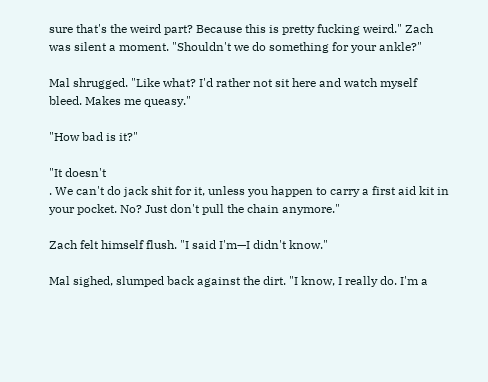sure that's the weird part? Because this is pretty fucking weird." Zach was silent a moment. "Shouldn't we do something for your ankle?"

Mal shrugged. "Like what? I'd rather not sit here and watch myself bleed. Makes me queasy."

"How bad is it?"

"It doesn't
. We can't do jack shit for it, unless you happen to carry a first aid kit in your pocket. No? Just don't pull the chain anymore."

Zach felt himself flush. "I said I'm—I didn't know."

Mal sighed, slumped back against the dirt. "I know, I really do. I'm a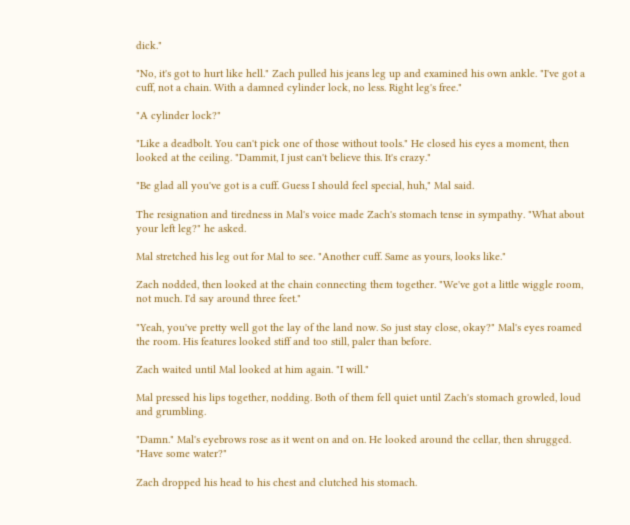dick."

"No, it's got to hurt like hell." Zach pulled his jeans leg up and examined his own ankle. "I've got a cuff, not a chain. With a damned cylinder lock, no less. Right leg's free."

"A cylinder lock?"

"Like a deadbolt. You can't pick one of those without tools." He closed his eyes a moment, then looked at the ceiling. "Dammit, I just can't believe this. It's crazy."

"Be glad all you've got is a cuff. Guess I should feel special, huh," Mal said.

The resignation and tiredness in Mal's voice made Zach's stomach tense in sympathy. "What about your left leg?" he asked.

Mal stretched his leg out for Mal to see. "Another cuff. Same as yours, looks like."

Zach nodded, then looked at the chain connecting them together. "We've got a little wiggle room, not much. I'd say around three feet."

"Yeah, you've pretty well got the lay of the land now. So just stay close, okay?" Mal's eyes roamed the room. His features looked stiff and too still, paler than before.

Zach waited until Mal looked at him again. "I will."

Mal pressed his lips together, nodding. Both of them fell quiet until Zach's stomach growled, loud and grumbling.

"Damn." Mal's eyebrows rose as it went on and on. He looked around the cellar, then shrugged. "Have some water?"

Zach dropped his head to his chest and clutched his stomach.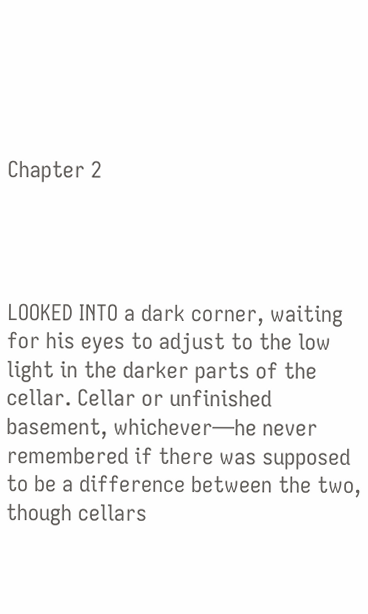Chapter 2




LOOKED INTO a dark corner, waiting for his eyes to adjust to the low light in the darker parts of the cellar. Cellar or unfinished basement, whichever—he never remembered if there was supposed to be a difference between the two, though cellars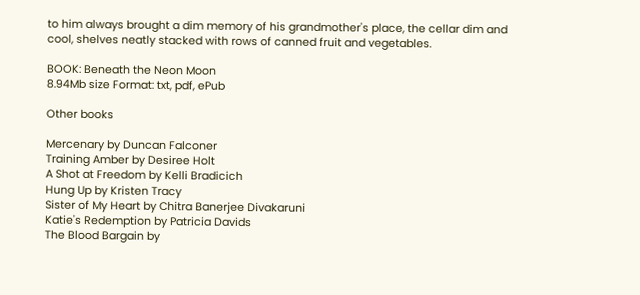to him always brought a dim memory of his grandmother's place, the cellar dim and cool, shelves neatly stacked with rows of canned fruit and vegetables.

BOOK: Beneath the Neon Moon
8.94Mb size Format: txt, pdf, ePub

Other books

Mercenary by Duncan Falconer
Training Amber by Desiree Holt
A Shot at Freedom by Kelli Bradicich
Hung Up by Kristen Tracy
Sister of My Heart by Chitra Banerjee Divakaruni
Katie's Redemption by Patricia Davids
The Blood Bargain by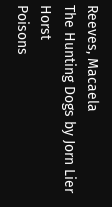Reeves, Macaela
The Hunting Dogs by Jorn Lier Horst
Poisons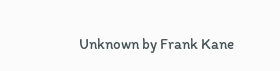Unknown by Frank Kane